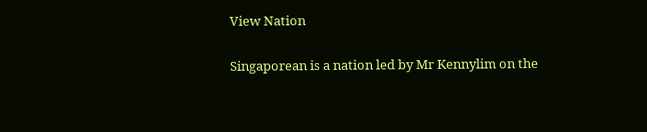View Nation

Singaporean is a nation led by Mr Kennylim on the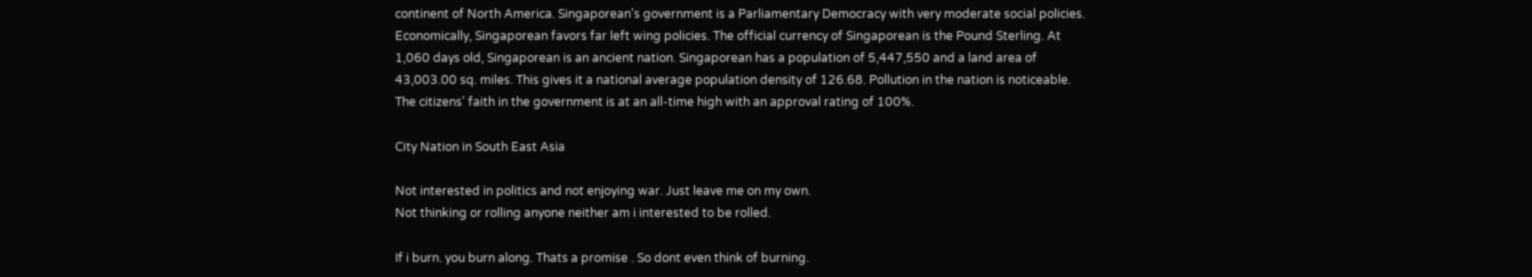continent of North America. Singaporean's government is a Parliamentary Democracy with very moderate social policies. Economically, Singaporean favors far left wing policies. The official currency of Singaporean is the Pound Sterling. At 1,060 days old, Singaporean is an ancient nation. Singaporean has a population of 5,447,550 and a land area of 43,003.00 sq. miles. This gives it a national average population density of 126.68. Pollution in the nation is noticeable. The citizens' faith in the government is at an all-time high with an approval rating of 100%.

City Nation in South East Asia

Not interested in politics and not enjoying war. Just leave me on my own.
Not thinking or rolling anyone neither am i interested to be rolled.

If i burn. you burn along. Thats a promise . So dont even think of burning.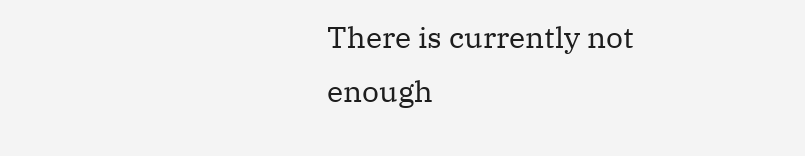There is currently not enough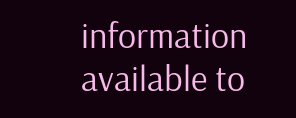information available to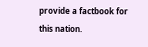provide a factbook for this nation.